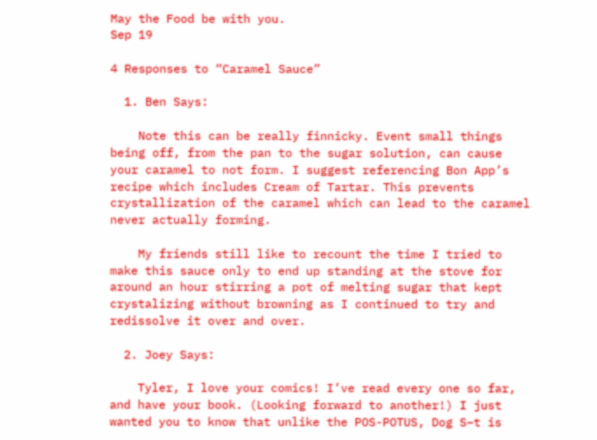May the Food be with you.
Sep 19

4 Responses to “Caramel Sauce”

  1. Ben Says:

    Note this can be really finnicky. Event small things being off, from the pan to the sugar solution, can cause your caramel to not form. I suggest referencing Bon App’s recipe which includes Cream of Tartar. This prevents crystallization of the caramel which can lead to the caramel never actually forming.

    My friends still like to recount the time I tried to make this sauce only to end up standing at the stove for around an hour stirring a pot of melting sugar that kept crystalizing without browning as I continued to try and redissolve it over and over.

  2. Joey Says:

    Tyler, I love your comics! I’ve read every one so far, and have your book. (Looking forward to another!) I just wanted you to know that unlike the POS-POTUS, Dog S–t is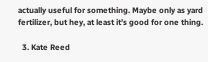actually useful for something. Maybe only as yard fertilizer, but hey, at least it’s good for one thing.

  3. Kate Reed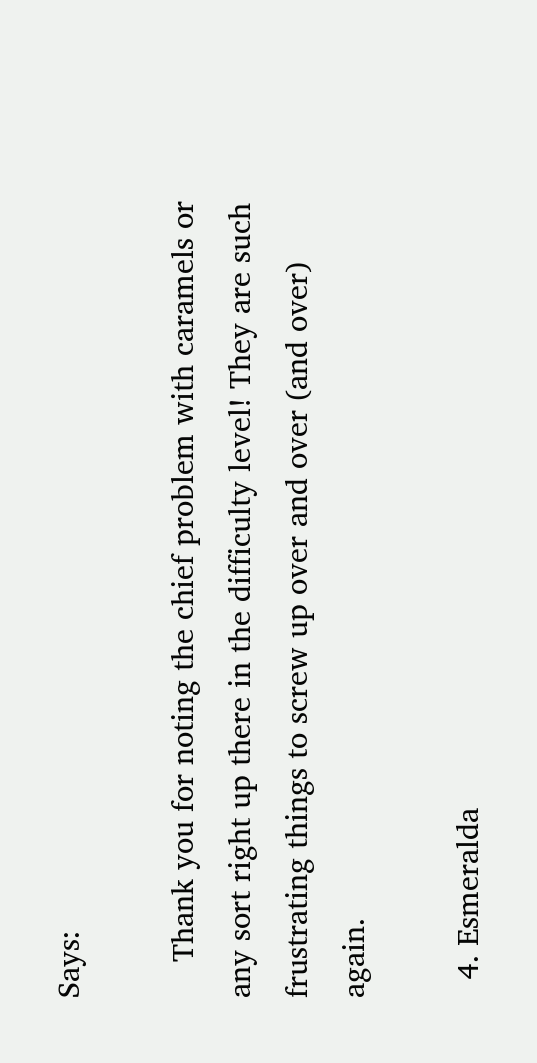Says:

    Thank you for noting the chief problem with caramels or any sort right up there in the difficulty level! They are such frustrating things to screw up over and over (and over) again.

  4. Esmeralda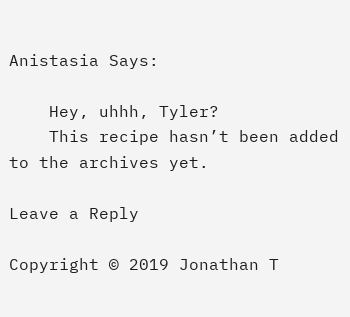Anistasia Says:

    Hey, uhhh, Tyler?
    This recipe hasn’t been added to the archives yet.

Leave a Reply

Copyright © 2019 Jonathan T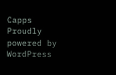Capps
Proudly powered by WordPress